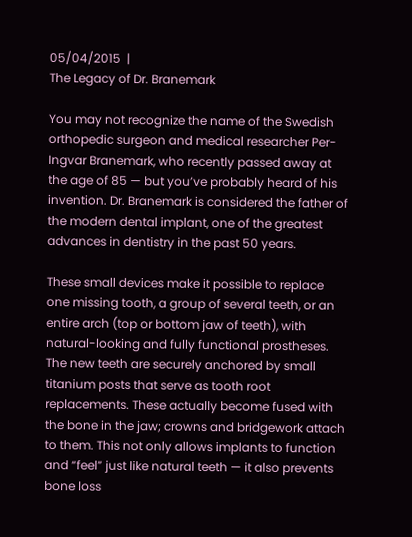05/04/2015  |
The Legacy of Dr. Branemark

You may not recognize the name of the Swedish orthopedic surgeon and medical researcher Per-Ingvar Branemark, who recently passed away at the age of 85 — but you’ve probably heard of his invention. Dr. Branemark is considered the father of the modern dental implant, one of the greatest advances in dentistry in the past 50 years.

These small devices make it possible to replace one missing tooth, a group of several teeth, or an entire arch (top or bottom jaw of teeth), with natural-looking and fully functional prostheses. The new teeth are securely anchored by small titanium posts that serve as tooth root replacements. These actually become fused with the bone in the jaw; crowns and bridgework attach to them. This not only allows implants to function and “feel” just like natural teeth — it also prevents bone loss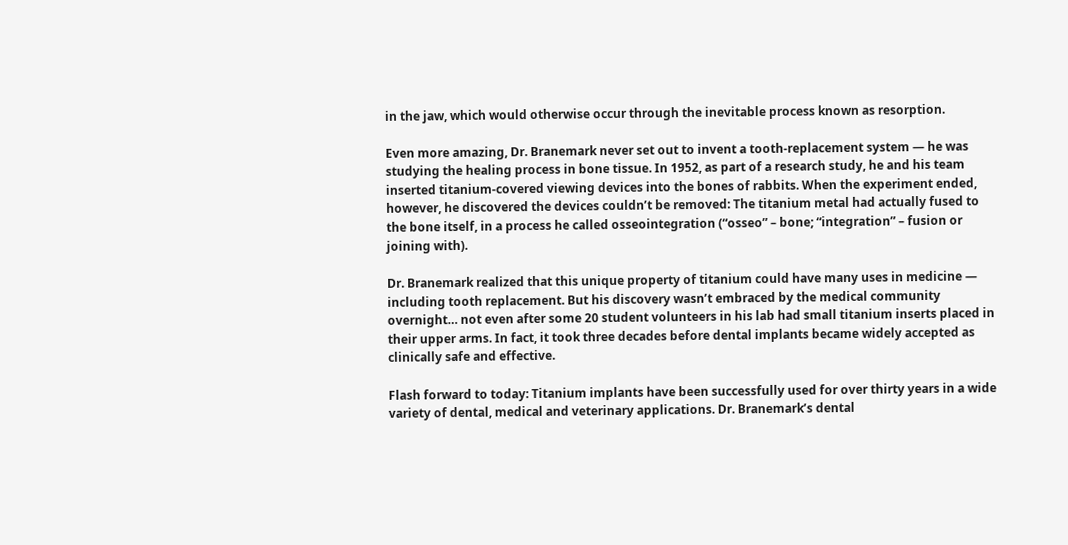in the jaw, which would otherwise occur through the inevitable process known as resorption.

Even more amazing, Dr. Branemark never set out to invent a tooth-replacement system — he was studying the healing process in bone tissue. In 1952, as part of a research study, he and his team inserted titanium-covered viewing devices into the bones of rabbits. When the experiment ended, however, he discovered the devices couldn’t be removed: The titanium metal had actually fused to the bone itself, in a process he called osseointegration (“osseo” – bone; “integration” – fusion or joining with).

Dr. Branemark realized that this unique property of titanium could have many uses in medicine — including tooth replacement. But his discovery wasn’t embraced by the medical community overnight… not even after some 20 student volunteers in his lab had small titanium inserts placed in their upper arms. In fact, it took three decades before dental implants became widely accepted as clinically safe and effective.

Flash forward to today: Titanium implants have been successfully used for over thirty years in a wide variety of dental, medical and veterinary applications. Dr. Branemark’s dental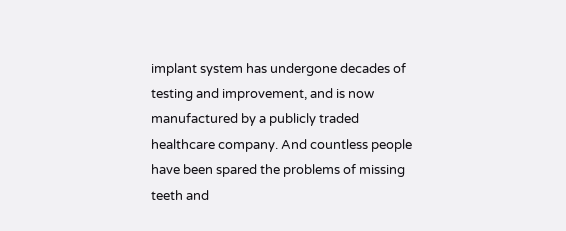implant system has undergone decades of testing and improvement, and is now manufactured by a publicly traded healthcare company. And countless people have been spared the problems of missing teeth and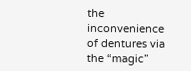the inconvenience of dentures via the “magic”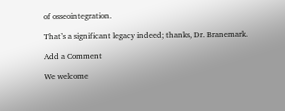of osseointegration.

That’s a significant legacy indeed; thanks, Dr. Branemark.

Add a Comment

We welcome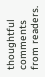thoughtful comments from readers.